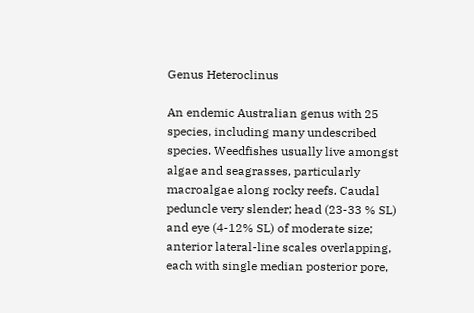Genus Heteroclinus

An endemic Australian genus with 25 species, including many undescribed species. Weedfishes usually live amongst algae and seagrasses, particularly macroalgae along rocky reefs. Caudal peduncle very slender; head (23-33 % SL) and eye (4-12% SL) of moderate size; anterior lateral-line scales overlapping, each with single median posterior pore,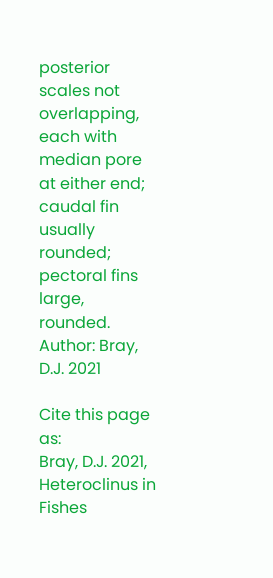posterior scales not overlapping, each with median pore at either end; caudal fin usually rounded; pectoral fins large, rounded.
Author: Bray, D.J. 2021

Cite this page as:
Bray, D.J. 2021, Heteroclinus in Fishes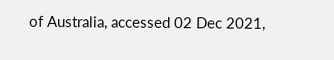of Australia, accessed 02 Dec 2021,